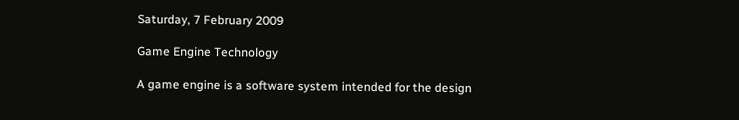Saturday, 7 February 2009

Game Engine Technology

A game engine is a software system intended for the design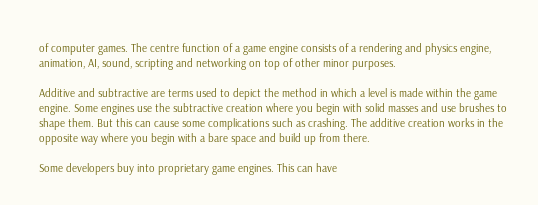of computer games. The centre function of a game engine consists of a rendering and physics engine, animation, AI, sound, scripting and networking on top of other minor purposes.

Additive and subtractive are terms used to depict the method in which a level is made within the game engine. Some engines use the subtractive creation where you begin with solid masses and use brushes to shape them. But this can cause some complications such as crashing. The additive creation works in the opposite way where you begin with a bare space and build up from there.

Some developers buy into proprietary game engines. This can have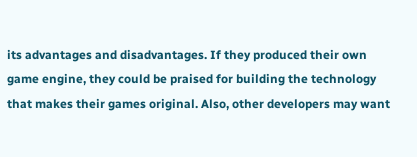its advantages and disadvantages. If they produced their own game engine, they could be praised for building the technology that makes their games original. Also, other developers may want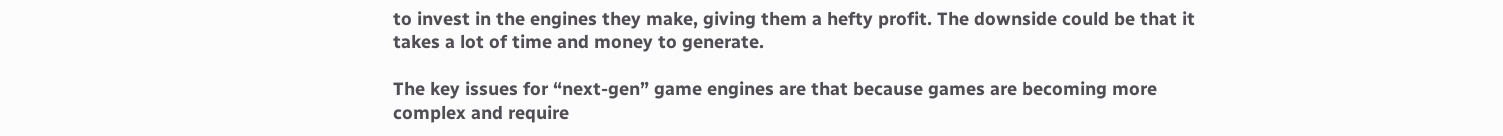to invest in the engines they make, giving them a hefty profit. The downside could be that it takes a lot of time and money to generate.

The key issues for “next-gen” game engines are that because games are becoming more complex and require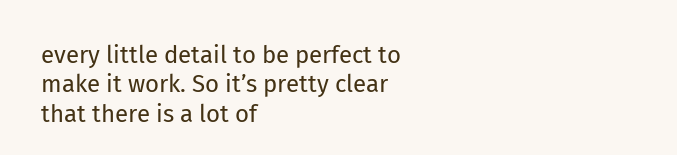every little detail to be perfect to make it work. So it’s pretty clear that there is a lot of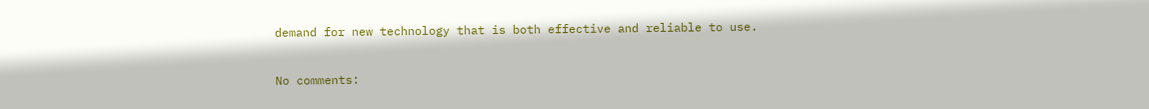demand for new technology that is both effective and reliable to use.

No comments: